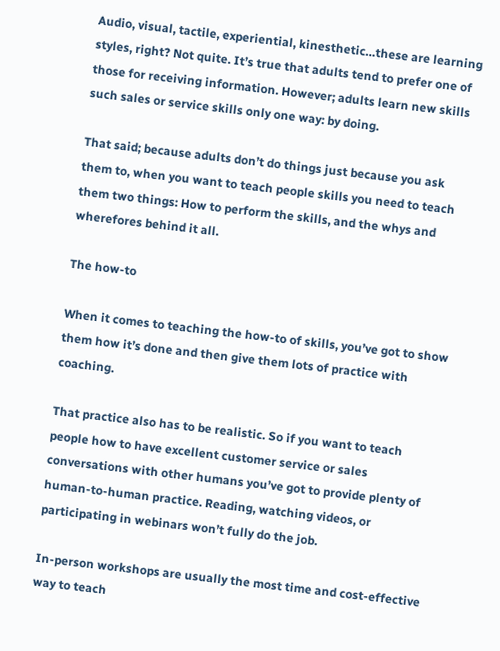Audio, visual, tactile, experiential, kinesthetic…these are learning styles, right? Not quite. It’s true that adults tend to prefer one of those for receiving information. However; adults learn new skills such sales or service skills only one way: by doing.

That said; because adults don’t do things just because you ask them to, when you want to teach people skills you need to teach them two things: How to perform the skills, and the whys and wherefores behind it all.

The how-to

When it comes to teaching the how-to of skills, you’ve got to show them how it’s done and then give them lots of practice with coaching.

That practice also has to be realistic. So if you want to teach people how to have excellent customer service or sales conversations with other humans you’ve got to provide plenty of human-to-human practice. Reading, watching videos, or participating in webinars won’t fully do the job.

In-person workshops are usually the most time and cost-effective way to teach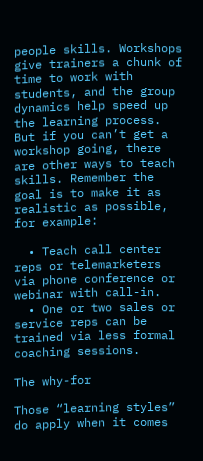people skills. Workshops give trainers a chunk of time to work with students, and the group dynamics help speed up the learning process. But if you can’t get a workshop going, there are other ways to teach skills. Remember the goal is to make it as realistic as possible, for example:

  • Teach call center reps or telemarketers via phone conference or webinar with call-in.
  • One or two sales or service reps can be trained via less formal coaching sessions.

The why-for

Those “learning styles” do apply when it comes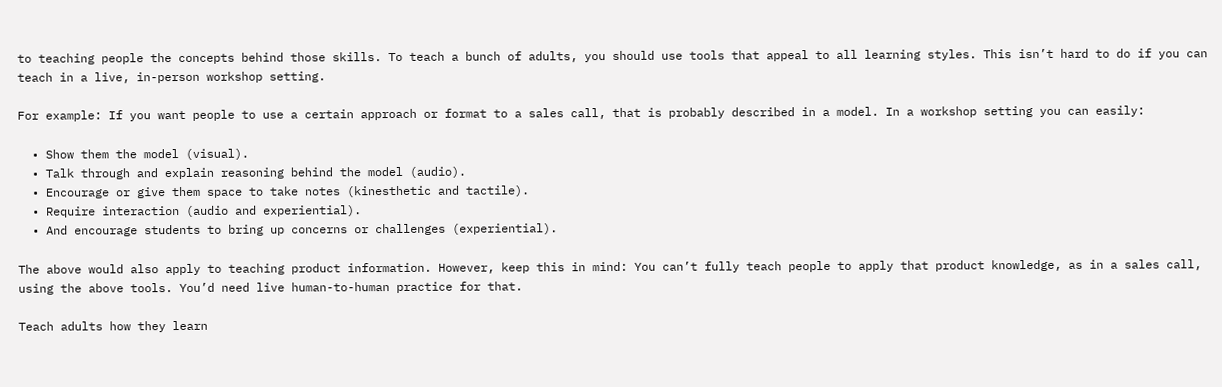to teaching people the concepts behind those skills. To teach a bunch of adults, you should use tools that appeal to all learning styles. This isn’t hard to do if you can teach in a live, in-person workshop setting.

For example: If you want people to use a certain approach or format to a sales call, that is probably described in a model. In a workshop setting you can easily:

  • Show them the model (visual).
  • Talk through and explain reasoning behind the model (audio).
  • Encourage or give them space to take notes (kinesthetic and tactile).
  • Require interaction (audio and experiential).
  • And encourage students to bring up concerns or challenges (experiential).

The above would also apply to teaching product information. However, keep this in mind: You can’t fully teach people to apply that product knowledge, as in a sales call, using the above tools. You’d need live human-to-human practice for that.

Teach adults how they learn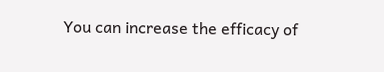You can increase the efficacy of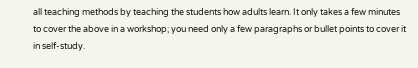all teaching methods by teaching the students how adults learn. It only takes a few minutes to cover the above in a workshop; you need only a few paragraphs or bullet points to cover it in self-study.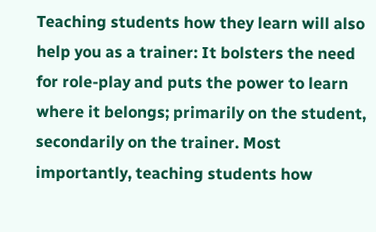Teaching students how they learn will also help you as a trainer: It bolsters the need for role-play and puts the power to learn where it belongs; primarily on the student, secondarily on the trainer. Most importantly, teaching students how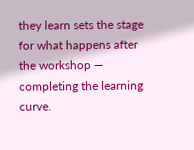they learn sets the stage for what happens after the workshop — completing the learning curve.